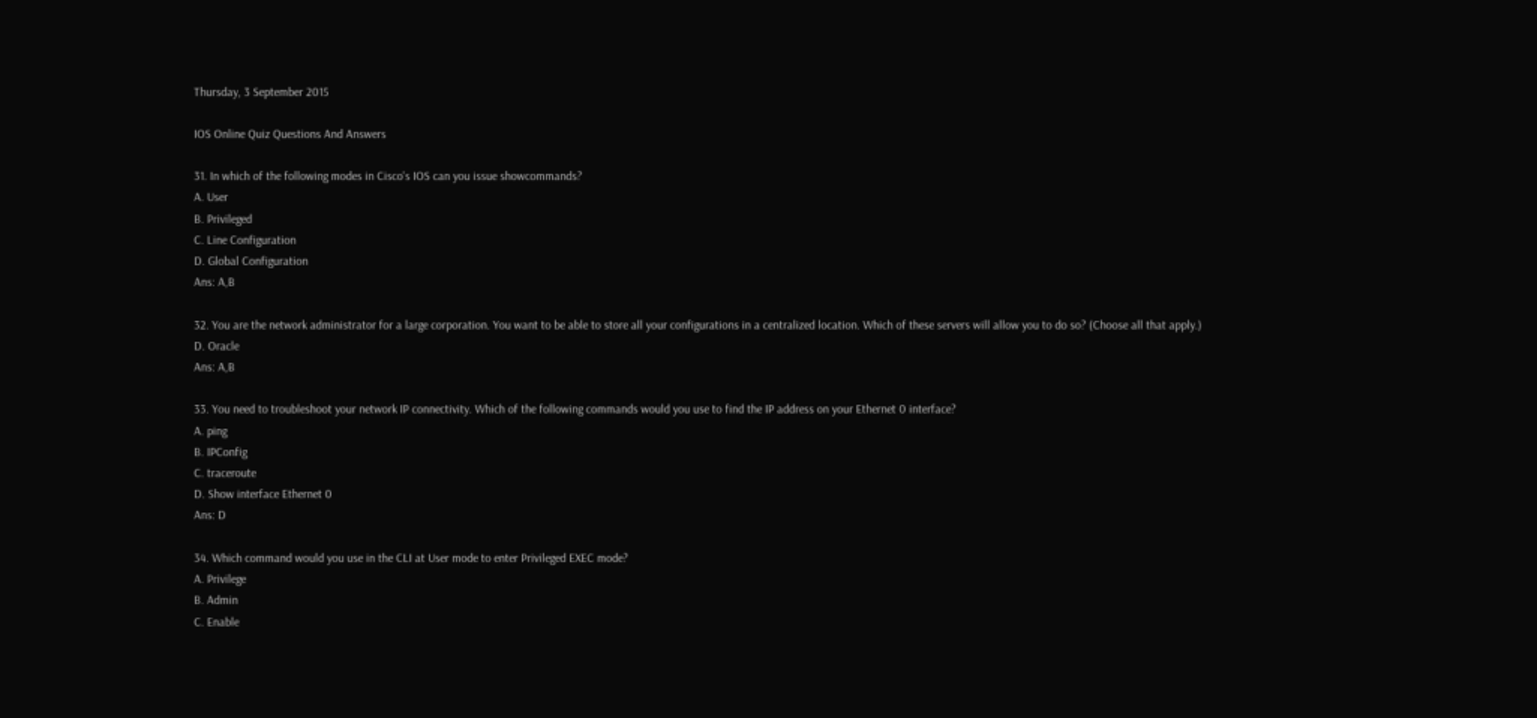Thursday, 3 September 2015

IOS Online Quiz Questions And Answers

31. In which of the following modes in Cisco's IOS can you issue showcommands?
A. User
B. Privileged
C. Line Configuration
D. Global Configuration
Ans: A,B

32. You are the network administrator for a large corporation. You want to be able to store all your configurations in a centralized location. Which of these servers will allow you to do so? (Choose all that apply.)
D. Oracle
Ans: A,B

33. You need to troubleshoot your network IP connectivity. Which of the following commands would you use to find the IP address on your Ethernet 0 interface?
A. ping
B. IPConfig
C. traceroute
D. Show interface Ethernet 0
Ans: D

34. Which command would you use in the CLI at User mode to enter Privileged EXEC mode?
A. Privilege
B. Admin
C. Enable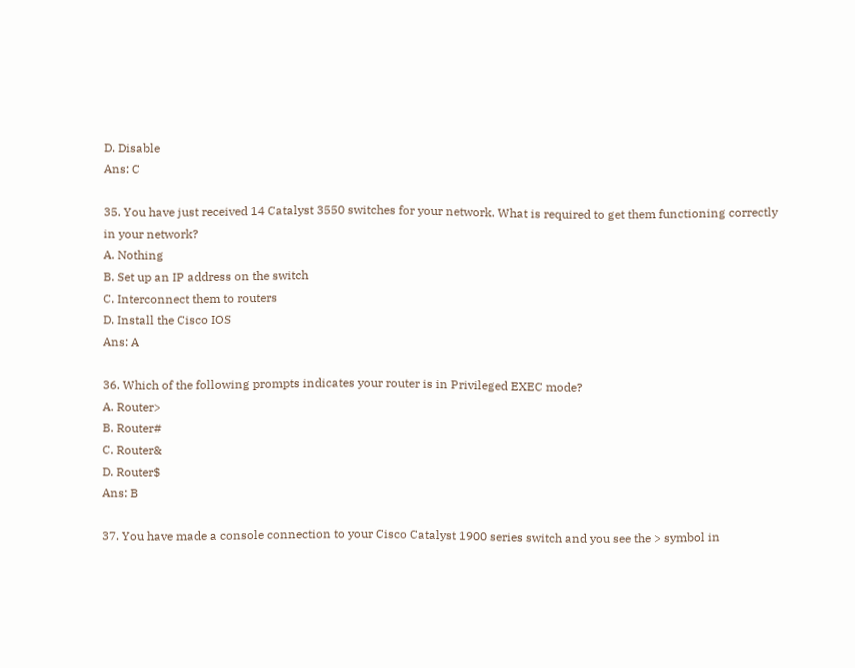D. Disable
Ans: C

35. You have just received 14 Catalyst 3550 switches for your network. What is required to get them functioning correctly in your network?
A. Nothing
B. Set up an IP address on the switch
C. Interconnect them to routers
D. Install the Cisco IOS
Ans: A

36. Which of the following prompts indicates your router is in Privileged EXEC mode?
A. Router>
B. Router#
C. Router&
D. Router$
Ans: B

37. You have made a console connection to your Cisco Catalyst 1900 series switch and you see the > symbol in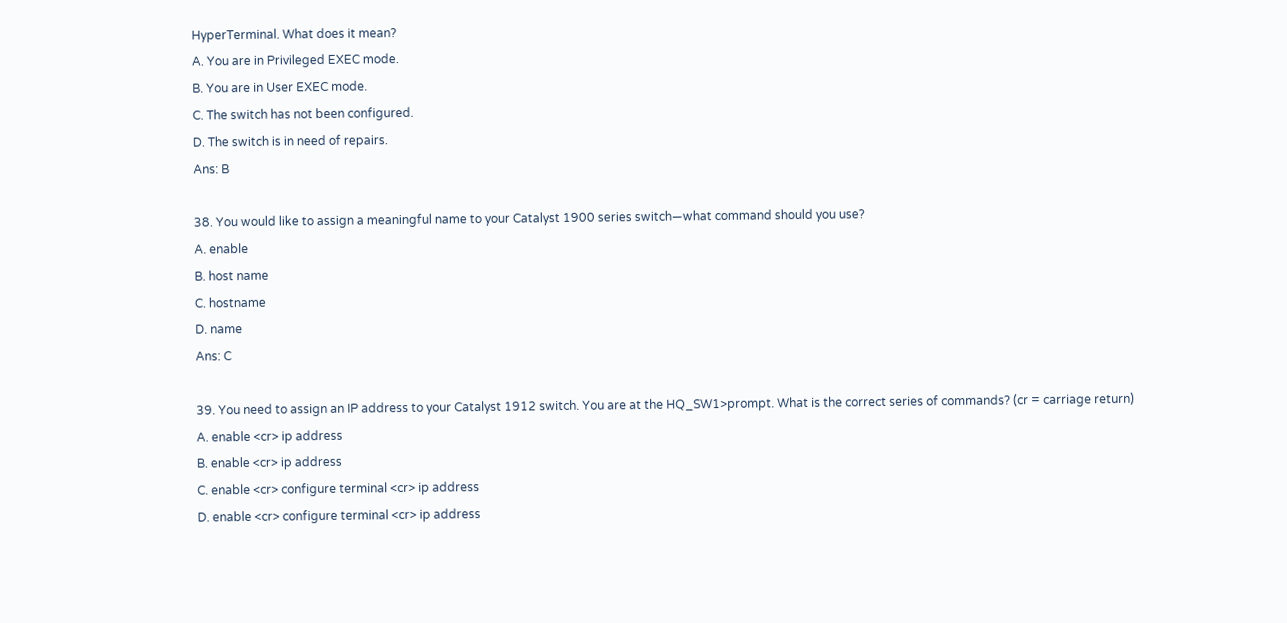HyperTerminal. What does it mean?
A. You are in Privileged EXEC mode.
B. You are in User EXEC mode.
C. The switch has not been configured.
D. The switch is in need of repairs.
Ans: B

38. You would like to assign a meaningful name to your Catalyst 1900 series switch—what command should you use?
A. enable
B. host name
C. hostname
D. name
Ans: C

39. You need to assign an IP address to your Catalyst 1912 switch. You are at the HQ_SW1>prompt. What is the correct series of commands? (cr = carriage return)
A. enable <cr> ip address
B. enable <cr> ip address
C. enable <cr> configure terminal <cr> ip address
D. enable <cr> configure terminal <cr> ip address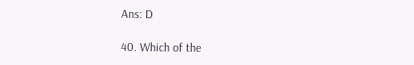Ans: D

40. Which of the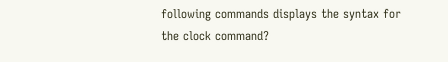following commands displays the syntax for the clock command?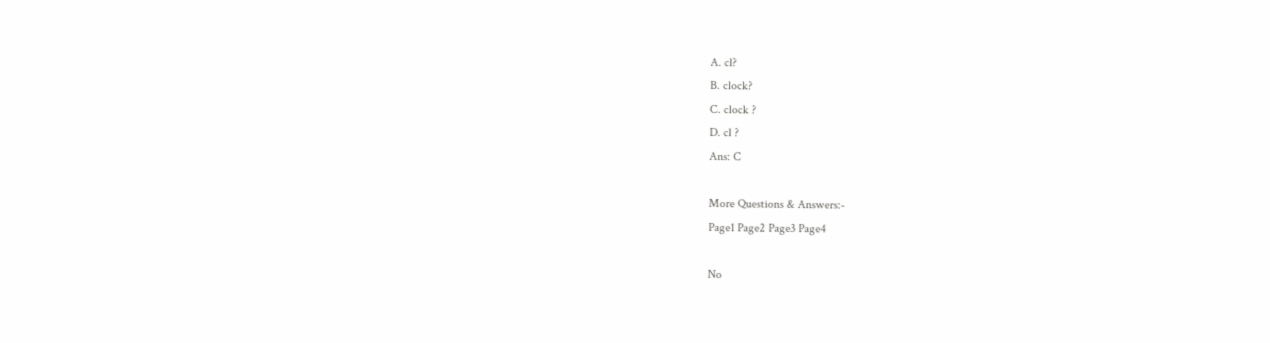A. cl?
B. clock?
C. clock ?
D. cl ?
Ans: C

More Questions & Answers:-
Page1 Page2 Page3 Page4

No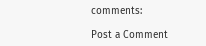comments:

Post a Comment